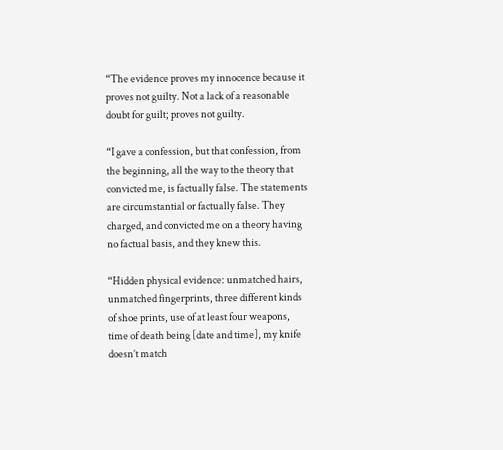“The evidence proves my innocence because it proves not guilty. Not a lack of a reasonable doubt for guilt; proves not guilty.

“I gave a confession, but that confession, from the beginning, all the way to the theory that convicted me, is factually false. The statements are circumstantial or factually false. They charged, and convicted me on a theory having no factual basis, and they knew this.

“Hidden physical evidence: unmatched hairs, unmatched fingerprints, three different kinds of shoe prints, use of at least four weapons, time of death being [date and time], my knife doesn’t match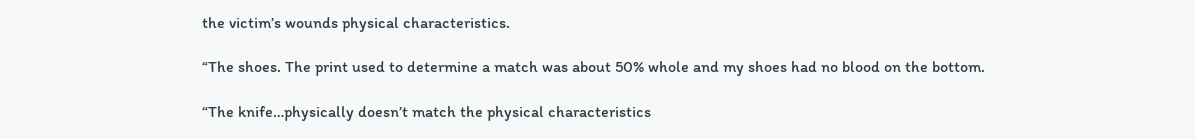the victim’s wounds physical characteristics.

“The shoes. The print used to determine a match was about 50% whole and my shoes had no blood on the bottom.

“The knife…physically doesn’t match the physical characteristics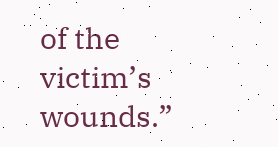of the victim’s wounds.”